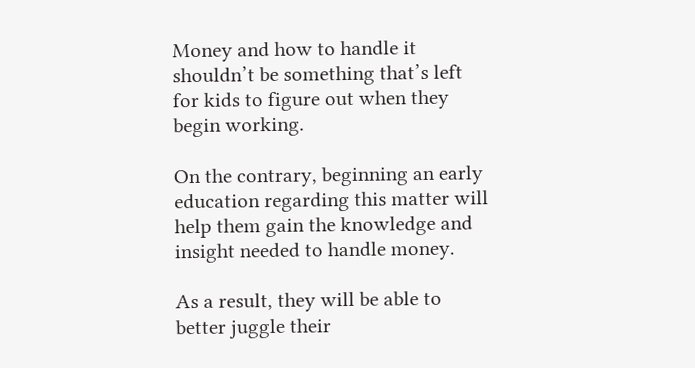Money and how to handle it shouldn’t be something that’s left for kids to figure out when they begin working.

On the contrary, beginning an early education regarding this matter will help them gain the knowledge and insight needed to handle money.

As a result, they will be able to better juggle their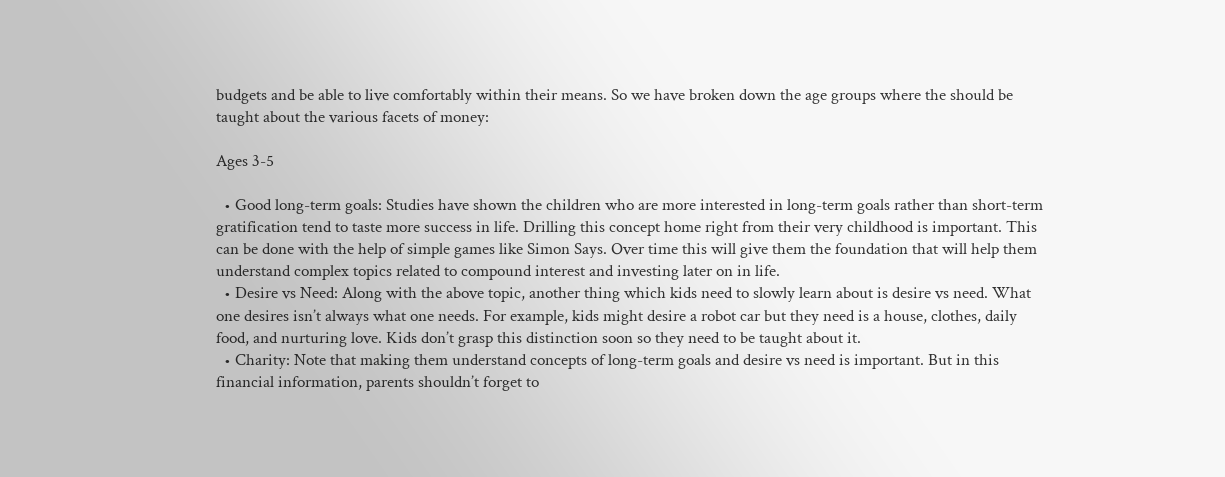budgets and be able to live comfortably within their means. So we have broken down the age groups where the should be taught about the various facets of money:

Ages 3-5

  • Good long-term goals: Studies have shown the children who are more interested in long-term goals rather than short-term gratification tend to taste more success in life. Drilling this concept home right from their very childhood is important. This can be done with the help of simple games like Simon Says. Over time this will give them the foundation that will help them understand complex topics related to compound interest and investing later on in life.
  • Desire vs Need: Along with the above topic, another thing which kids need to slowly learn about is desire vs need. What one desires isn’t always what one needs. For example, kids might desire a robot car but they need is a house, clothes, daily food, and nurturing love. Kids don’t grasp this distinction soon so they need to be taught about it.
  • Charity: Note that making them understand concepts of long-term goals and desire vs need is important. But in this financial information, parents shouldn’t forget to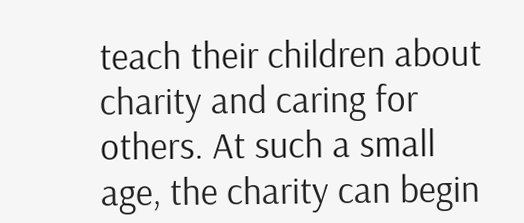teach their children about charity and caring for others. At such a small age, the charity can begin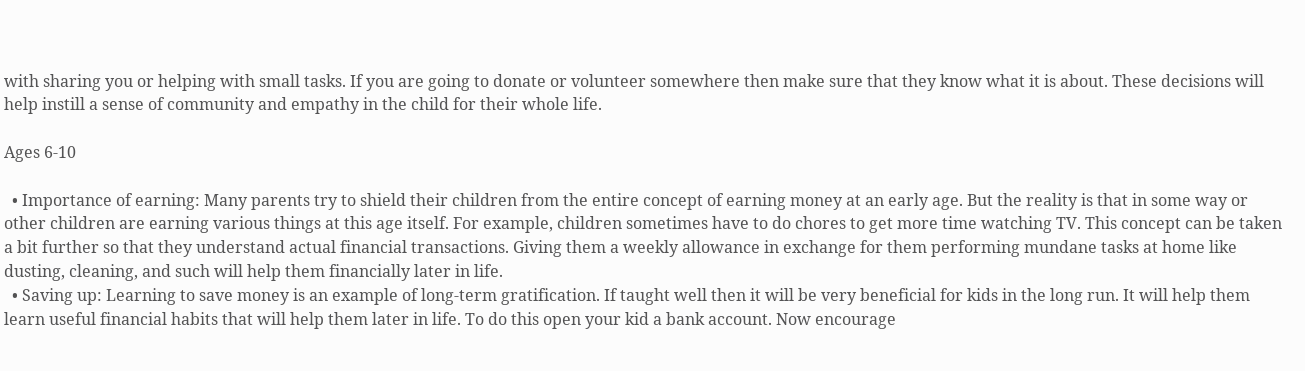with sharing you or helping with small tasks. If you are going to donate or volunteer somewhere then make sure that they know what it is about. These decisions will help instill a sense of community and empathy in the child for their whole life.

Ages 6-10

  • Importance of earning: Many parents try to shield their children from the entire concept of earning money at an early age. But the reality is that in some way or other children are earning various things at this age itself. For example, children sometimes have to do chores to get more time watching TV. This concept can be taken a bit further so that they understand actual financial transactions. Giving them a weekly allowance in exchange for them performing mundane tasks at home like dusting, cleaning, and such will help them financially later in life.
  • Saving up: Learning to save money is an example of long-term gratification. If taught well then it will be very beneficial for kids in the long run. It will help them learn useful financial habits that will help them later in life. To do this open your kid a bank account. Now encourage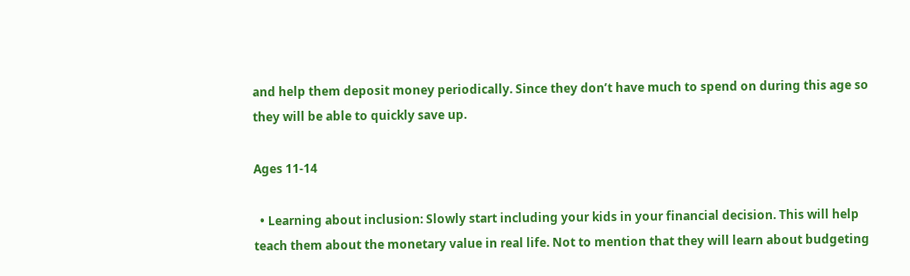and help them deposit money periodically. Since they don’t have much to spend on during this age so they will be able to quickly save up.

Ages 11-14

  • Learning about inclusion: Slowly start including your kids in your financial decision. This will help teach them about the monetary value in real life. Not to mention that they will learn about budgeting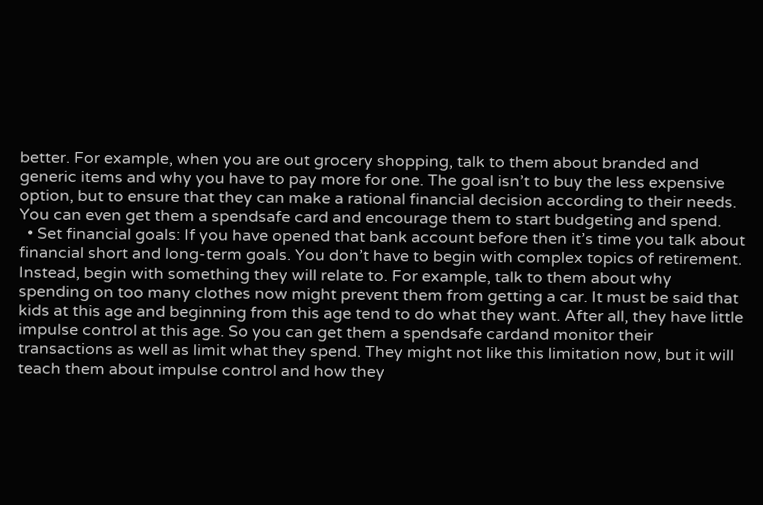better. For example, when you are out grocery shopping, talk to them about branded and generic items and why you have to pay more for one. The goal isn’t to buy the less expensive option, but to ensure that they can make a rational financial decision according to their needs. You can even get them a spendsafe card and encourage them to start budgeting and spend.
  • Set financial goals: If you have opened that bank account before then it’s time you talk about financial short and long-term goals. You don’t have to begin with complex topics of retirement. Instead, begin with something they will relate to. For example, talk to them about why spending on too many clothes now might prevent them from getting a car. It must be said that kids at this age and beginning from this age tend to do what they want. After all, they have little impulse control at this age. So you can get them a spendsafe cardand monitor their transactions as well as limit what they spend. They might not like this limitation now, but it will teach them about impulse control and how they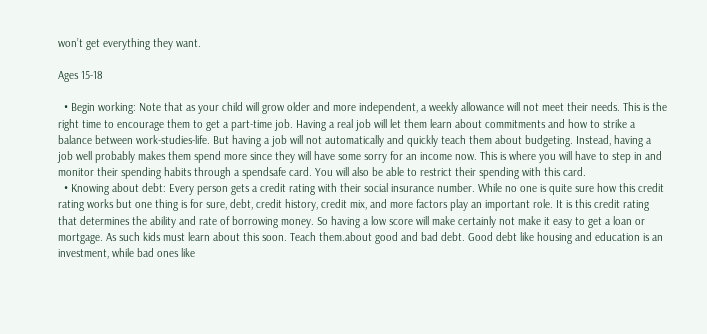won’t get everything they want.

Ages 15-18

  • Begin working: Note that as your child will grow older and more independent, a weekly allowance will not meet their needs. This is the right time to encourage them to get a part-time job. Having a real job will let them learn about commitments and how to strike a balance between work-studies-life. But having a job will not automatically and quickly teach them about budgeting. Instead, having a job well probably makes them spend more since they will have some sorry for an income now. This is where you will have to step in and monitor their spending habits through a spendsafe card. You will also be able to restrict their spending with this card.
  • Knowing about debt: Every person gets a credit rating with their social insurance number. While no one is quite sure how this credit rating works but one thing is for sure, debt, credit history, credit mix, and more factors play an important role. It is this credit rating that determines the ability and rate of borrowing money. So having a low score will make certainly not make it easy to get a loan or mortgage. As such kids must learn about this soon. Teach them.about good and bad debt. Good debt like housing and education is an investment, while bad ones like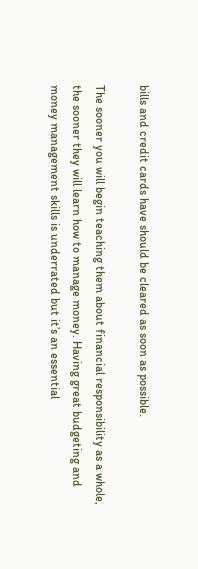bills and credit cards have should be cleared as soon as possible.

The sooner you will begin teaching them about financial responsibility as a whole, the sooner they will learn how to manage money. Having great budgeting and money management skills is underrated but it’s an essential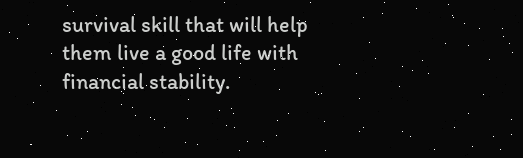survival skill that will help them live a good life with financial stability.